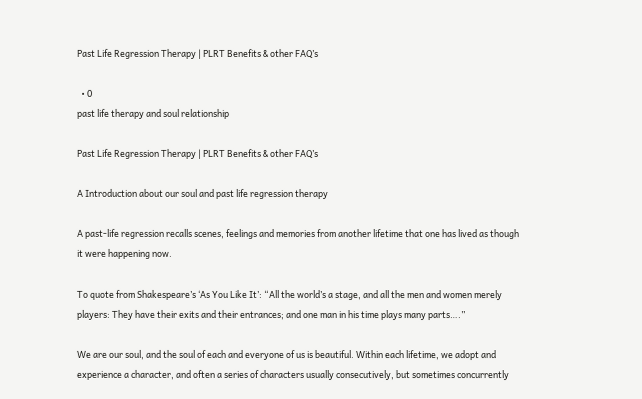Past Life Regression Therapy | PLRT Benefits & other FAQ’s

  • 0
past life therapy and soul relationship

Past Life Regression Therapy | PLRT Benefits & other FAQ’s

A Introduction about our soul and past life regression therapy

A past-life regression recalls scenes, feelings and memories from another lifetime that one has lived as though it were happening now.

To quote from Shakespeare’s ‘As You Like It’: “All the world’s a stage, and all the men and women merely players: They have their exits and their entrances; and one man in his time plays many parts….”

We are our soul, and the soul of each and everyone of us is beautiful. Within each lifetime, we adopt and experience a character, and often a series of characters usually consecutively, but sometimes concurrently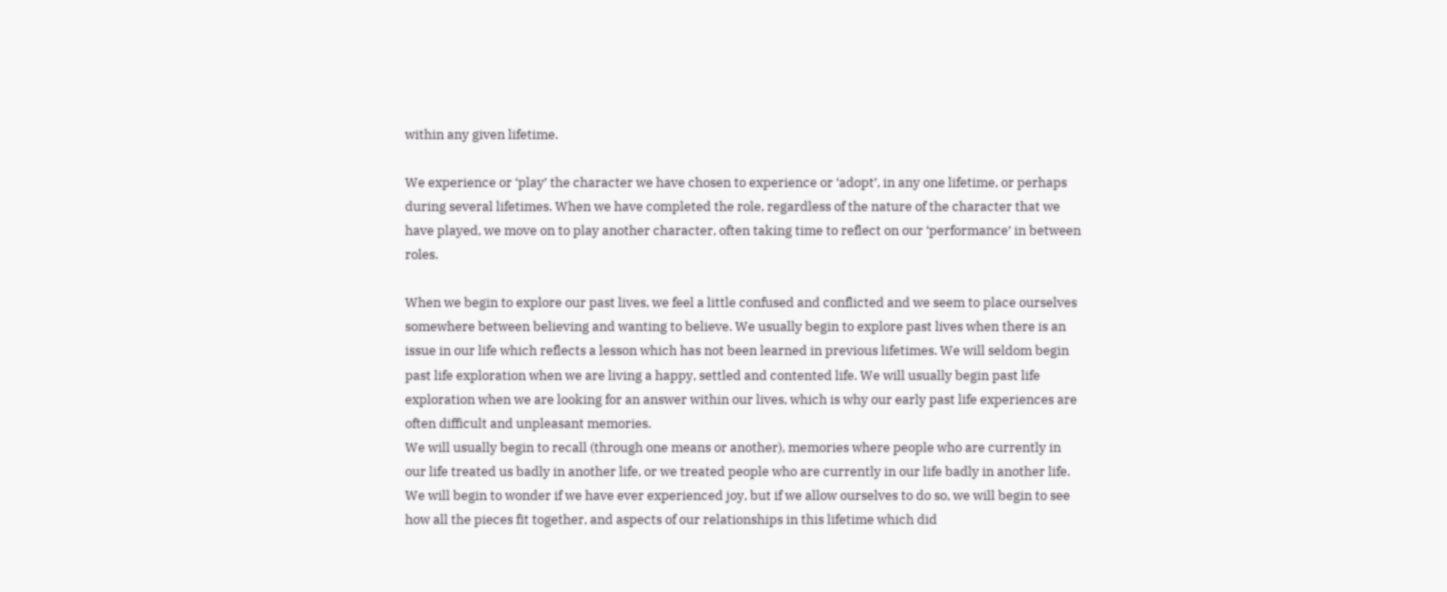within any given lifetime.

We experience or ‘play’ the character we have chosen to experience or ‘adopt’, in any one lifetime, or perhaps during several lifetimes. When we have completed the role, regardless of the nature of the character that we have played, we move on to play another character, often taking time to reflect on our ‘performance’ in between roles.

When we begin to explore our past lives, we feel a little confused and conflicted and we seem to place ourselves somewhere between believing and wanting to believe. We usually begin to explore past lives when there is an issue in our life which reflects a lesson which has not been learned in previous lifetimes. We will seldom begin past life exploration when we are living a happy, settled and contented life. We will usually begin past life exploration when we are looking for an answer within our lives, which is why our early past life experiences are often difficult and unpleasant memories.
We will usually begin to recall (through one means or another), memories where people who are currently in our life treated us badly in another life, or we treated people who are currently in our life badly in another life. We will begin to wonder if we have ever experienced joy, but if we allow ourselves to do so, we will begin to see how all the pieces fit together, and aspects of our relationships in this lifetime which did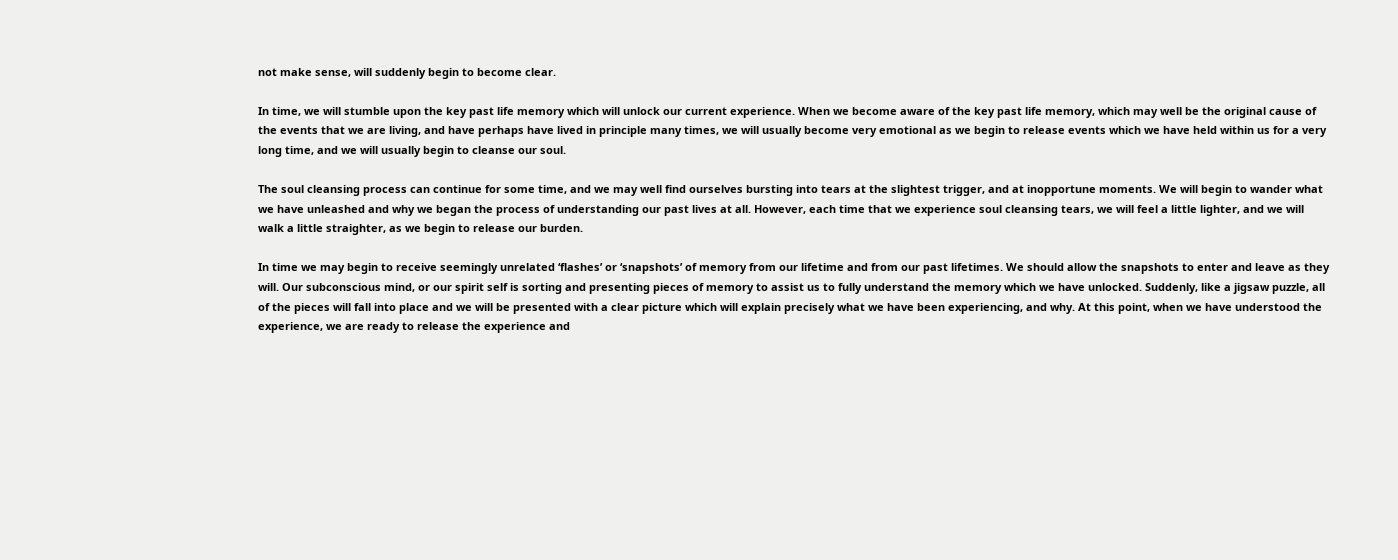not make sense, will suddenly begin to become clear.

In time, we will stumble upon the key past life memory which will unlock our current experience. When we become aware of the key past life memory, which may well be the original cause of the events that we are living, and have perhaps have lived in principle many times, we will usually become very emotional as we begin to release events which we have held within us for a very long time, and we will usually begin to cleanse our soul.

The soul cleansing process can continue for some time, and we may well find ourselves bursting into tears at the slightest trigger, and at inopportune moments. We will begin to wander what we have unleashed and why we began the process of understanding our past lives at all. However, each time that we experience soul cleansing tears, we will feel a little lighter, and we will walk a little straighter, as we begin to release our burden.

In time we may begin to receive seemingly unrelated ‘flashes’ or ‘snapshots’ of memory from our lifetime and from our past lifetimes. We should allow the snapshots to enter and leave as they will. Our subconscious mind, or our spirit self is sorting and presenting pieces of memory to assist us to fully understand the memory which we have unlocked. Suddenly, like a jigsaw puzzle, all of the pieces will fall into place and we will be presented with a clear picture which will explain precisely what we have been experiencing, and why. At this point, when we have understood the experience, we are ready to release the experience and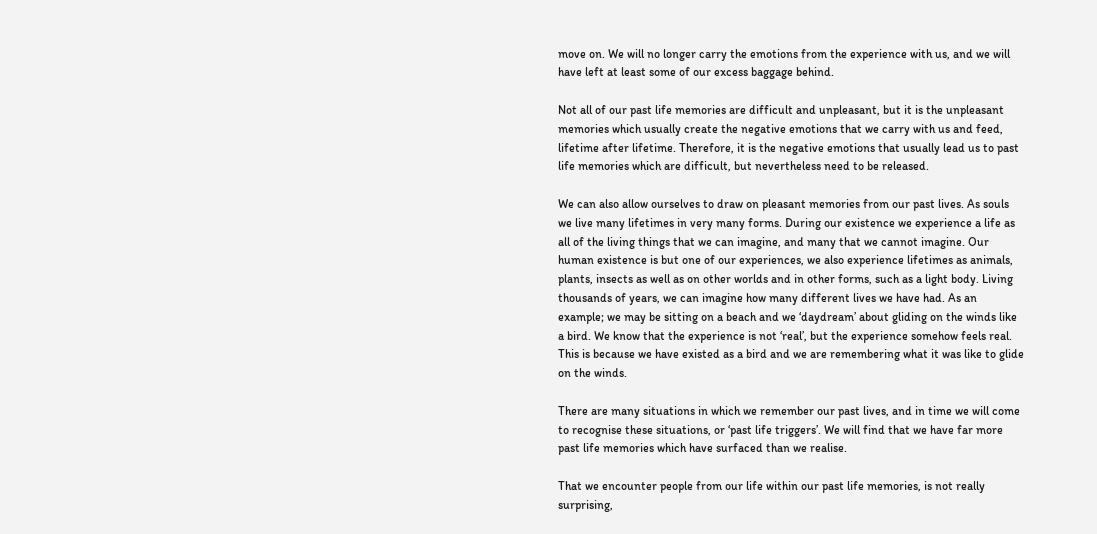move on. We will no longer carry the emotions from the experience with us, and we will have left at least some of our excess baggage behind.

Not all of our past life memories are difficult and unpleasant, but it is the unpleasant memories which usually create the negative emotions that we carry with us and feed, lifetime after lifetime. Therefore, it is the negative emotions that usually lead us to past life memories which are difficult, but nevertheless need to be released.

We can also allow ourselves to draw on pleasant memories from our past lives. As souls we live many lifetimes in very many forms. During our existence we experience a life as all of the living things that we can imagine, and many that we cannot imagine. Our human existence is but one of our experiences, we also experience lifetimes as animals, plants, insects as well as on other worlds and in other forms, such as a light body. Living thousands of years, we can imagine how many different lives we have had. As an example; we may be sitting on a beach and we ‘daydream’ about gliding on the winds like a bird. We know that the experience is not ‘real’, but the experience somehow feels real. This is because we have existed as a bird and we are remembering what it was like to glide on the winds.

There are many situations in which we remember our past lives, and in time we will come to recognise these situations, or ‘past life triggers’. We will find that we have far more past life memories which have surfaced than we realise.

That we encounter people from our life within our past life memories, is not really surprising,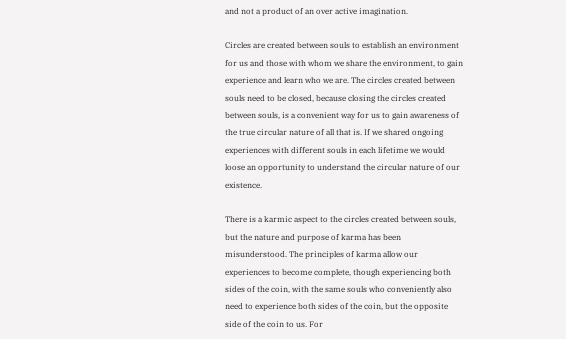and not a product of an over active imagination.

Circles are created between souls to establish an environment for us and those with whom we share the environment, to gain experience and learn who we are. The circles created between souls need to be closed, because closing the circles created between souls, is a convenient way for us to gain awareness of the true circular nature of all that is. If we shared ongoing experiences with different souls in each lifetime we would loose an opportunity to understand the circular nature of our existence.

There is a karmic aspect to the circles created between souls, but the nature and purpose of karma has been misunderstood. The principles of karma allow our experiences to become complete, though experiencing both sides of the coin, with the same souls who conveniently also need to experience both sides of the coin, but the opposite side of the coin to us. For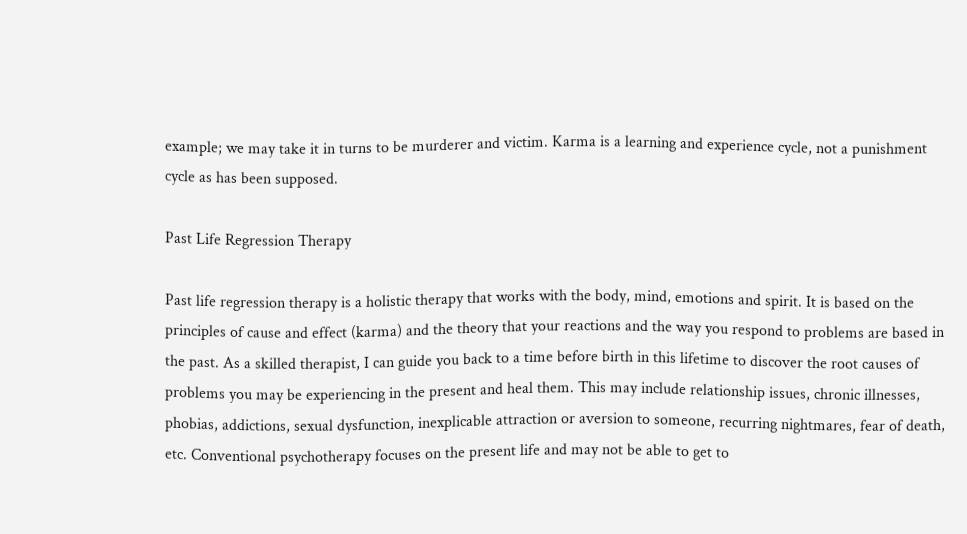example; we may take it in turns to be murderer and victim. Karma is a learning and experience cycle, not a punishment cycle as has been supposed.

Past Life Regression Therapy

Past life regression therapy is a holistic therapy that works with the body, mind, emotions and spirit. It is based on the principles of cause and effect (karma) and the theory that your reactions and the way you respond to problems are based in the past. As a skilled therapist, I can guide you back to a time before birth in this lifetime to discover the root causes of problems you may be experiencing in the present and heal them. This may include relationship issues, chronic illnesses, phobias, addictions, sexual dysfunction, inexplicable attraction or aversion to someone, recurring nightmares, fear of death, etc. Conventional psychotherapy focuses on the present life and may not be able to get to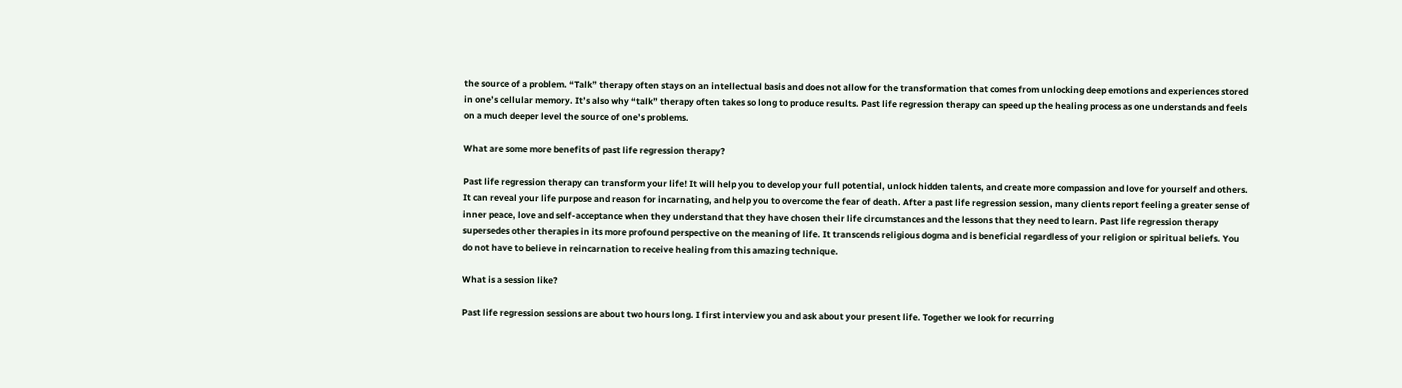the source of a problem. “Talk” therapy often stays on an intellectual basis and does not allow for the transformation that comes from unlocking deep emotions and experiences stored in one’s cellular memory. It’s also why “talk” therapy often takes so long to produce results. Past life regression therapy can speed up the healing process as one understands and feels on a much deeper level the source of one’s problems.

What are some more benefits of past life regression therapy?

Past life regression therapy can transform your life! It will help you to develop your full potential, unlock hidden talents, and create more compassion and love for yourself and others. It can reveal your life purpose and reason for incarnating, and help you to overcome the fear of death. After a past life regression session, many clients report feeling a greater sense of inner peace, love and self-acceptance when they understand that they have chosen their life circumstances and the lessons that they need to learn. Past life regression therapy supersedes other therapies in its more profound perspective on the meaning of life. It transcends religious dogma and is beneficial regardless of your religion or spiritual beliefs. You do not have to believe in reincarnation to receive healing from this amazing technique.

What is a session like?

Past life regression sessions are about two hours long. I first interview you and ask about your present life. Together we look for recurring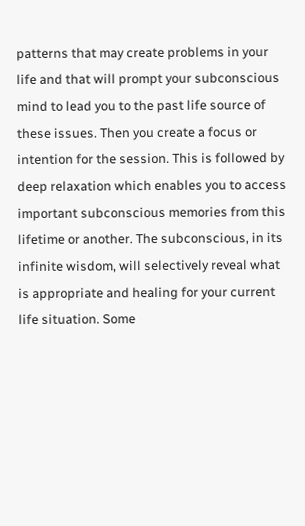patterns that may create problems in your life and that will prompt your subconscious mind to lead you to the past life source of these issues. Then you create a focus or intention for the session. This is followed by deep relaxation which enables you to access important subconscious memories from this lifetime or another. The subconscious, in its infinite wisdom, will selectively reveal what is appropriate and healing for your current life situation. Some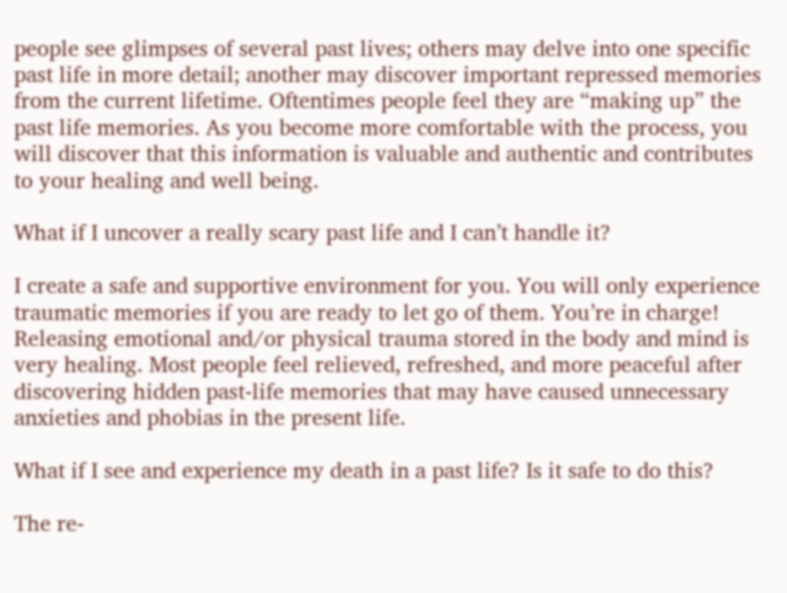people see glimpses of several past lives; others may delve into one specific past life in more detail; another may discover important repressed memories from the current lifetime. Oftentimes people feel they are “making up” the past life memories. As you become more comfortable with the process, you will discover that this information is valuable and authentic and contributes to your healing and well being.

What if I uncover a really scary past life and I can’t handle it?

I create a safe and supportive environment for you. You will only experience traumatic memories if you are ready to let go of them. You’re in charge! Releasing emotional and/or physical trauma stored in the body and mind is very healing. Most people feel relieved, refreshed, and more peaceful after discovering hidden past-life memories that may have caused unnecessary anxieties and phobias in the present life.

What if I see and experience my death in a past life? Is it safe to do this?

The re-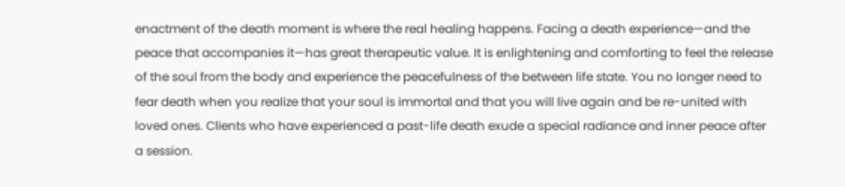enactment of the death moment is where the real healing happens. Facing a death experience—and the peace that accompanies it—has great therapeutic value. It is enlightening and comforting to feel the release of the soul from the body and experience the peacefulness of the between life state. You no longer need to fear death when you realize that your soul is immortal and that you will live again and be re-united with loved ones. Clients who have experienced a past-life death exude a special radiance and inner peace after a session.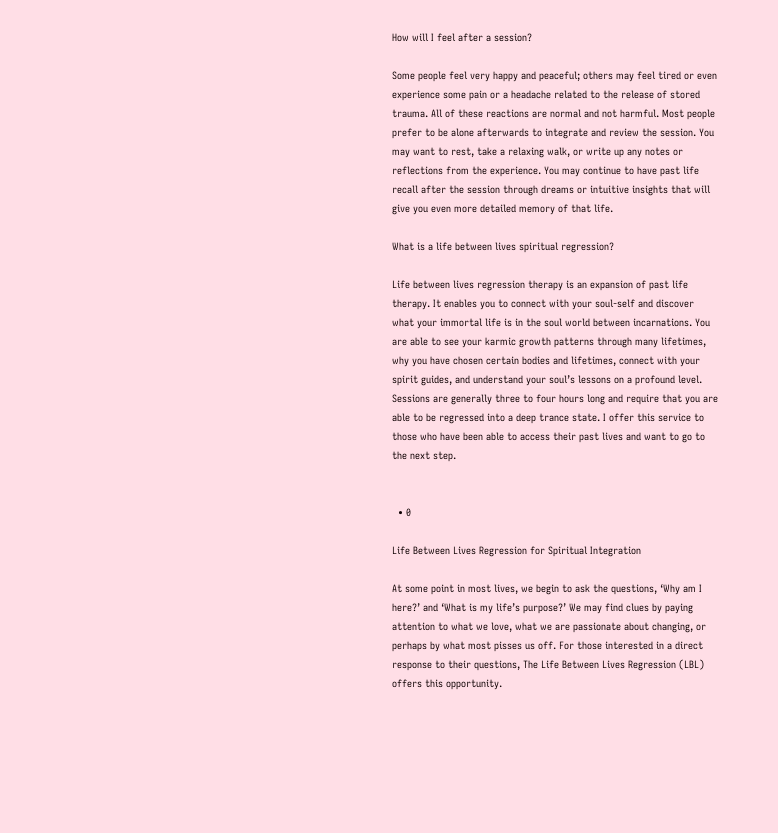How will I feel after a session?

Some people feel very happy and peaceful; others may feel tired or even experience some pain or a headache related to the release of stored trauma. All of these reactions are normal and not harmful. Most people prefer to be alone afterwards to integrate and review the session. You may want to rest, take a relaxing walk, or write up any notes or reflections from the experience. You may continue to have past life recall after the session through dreams or intuitive insights that will give you even more detailed memory of that life.

What is a life between lives spiritual regression?

Life between lives regression therapy is an expansion of past life therapy. It enables you to connect with your soul-self and discover what your immortal life is in the soul world between incarnations. You are able to see your karmic growth patterns through many lifetimes, why you have chosen certain bodies and lifetimes, connect with your spirit guides, and understand your soul’s lessons on a profound level. Sessions are generally three to four hours long and require that you are able to be regressed into a deep trance state. I offer this service to those who have been able to access their past lives and want to go to the next step.


  • 0

Life Between Lives Regression for Spiritual Integration

At some point in most lives, we begin to ask the questions, ‘Why am I here?’ and ‘What is my life’s purpose?’ We may find clues by paying attention to what we love, what we are passionate about changing, or perhaps by what most pisses us off. For those interested in a direct response to their questions, The Life Between Lives Regression (LBL) offers this opportunity.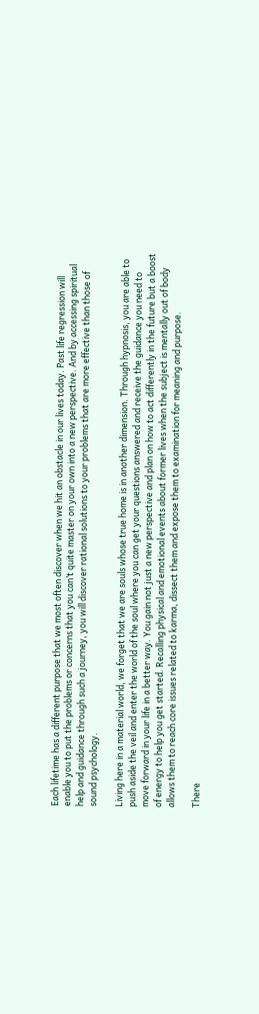Each lifetime has a different purpose that we most often discover when we hit an obstacle in our lives today. Past life regression will enable you to put the problems or concerns that you can’t quite master on your own into a new perspective. And by accessing spiritual help and guidance through such a journey, you will discover rational solutions to your problems that are more effective than those of sound psychology.

Living here in a material world, we forget that we are souls whose true home is in another dimension. Through hypnosis, you are able to push aside the veil and enter the world of the soul where you can get your questions answered and receive the guidance you need to move forward in your life in a better way. You gain not just a new perspective and plan on how to act differently in the future but a boost of energy to help you get started. Recalling physical and emotional events about former lives when the subject is mentally out of body allows them to reach core issues related to karma, dissect them and expose them to examination for meaning and purpose.

There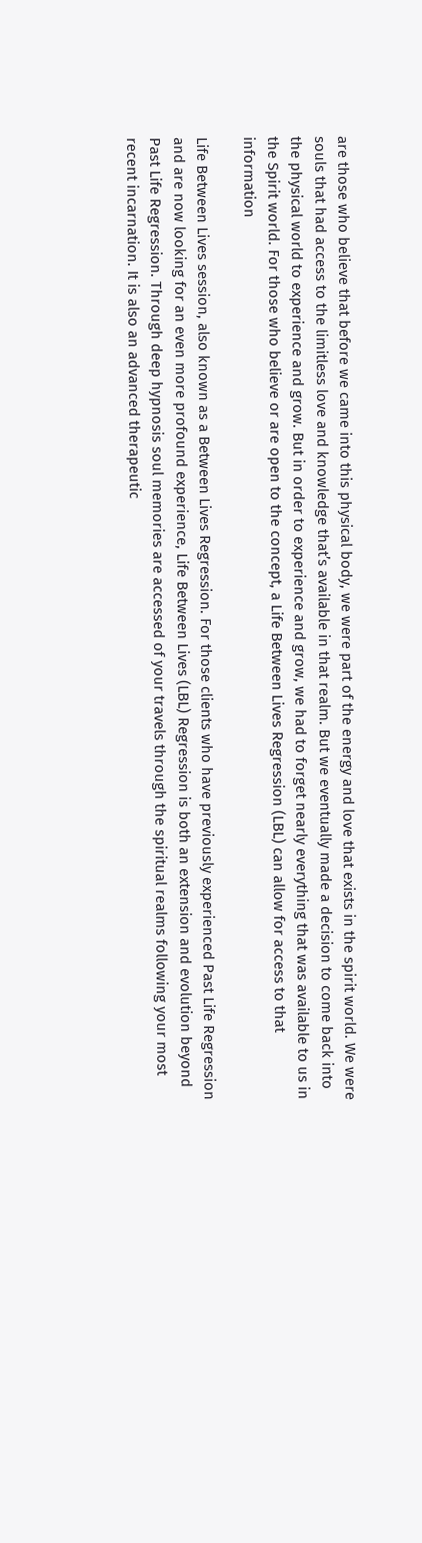are those who believe that before we came into this physical body, we were part of the energy and love that exists in the spirit world. We were souls that had access to the limitless love and knowledge that’s available in that realm. But we eventually made a decision to come back into the physical world to experience and grow. But in order to experience and grow, we had to forget nearly everything that was available to us in the Spirit world. For those who believe or are open to the concept, a Life Between Lives Regression (LBL) can allow for access to that information

Life Between Lives session, also known as a Between Lives Regression. For those clients who have previously experienced Past Life Regression and are now looking for an even more profound experience, Life Between Lives (LBL) Regression is both an extension and evolution beyond Past Life Regression. Through deep hypnosis soul memories are accessed of your travels through the spiritual realms following your most recent incarnation. It is also an advanced therapeutic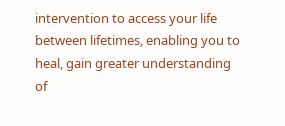intervention to access your life between lifetimes, enabling you to heal, gain greater understanding of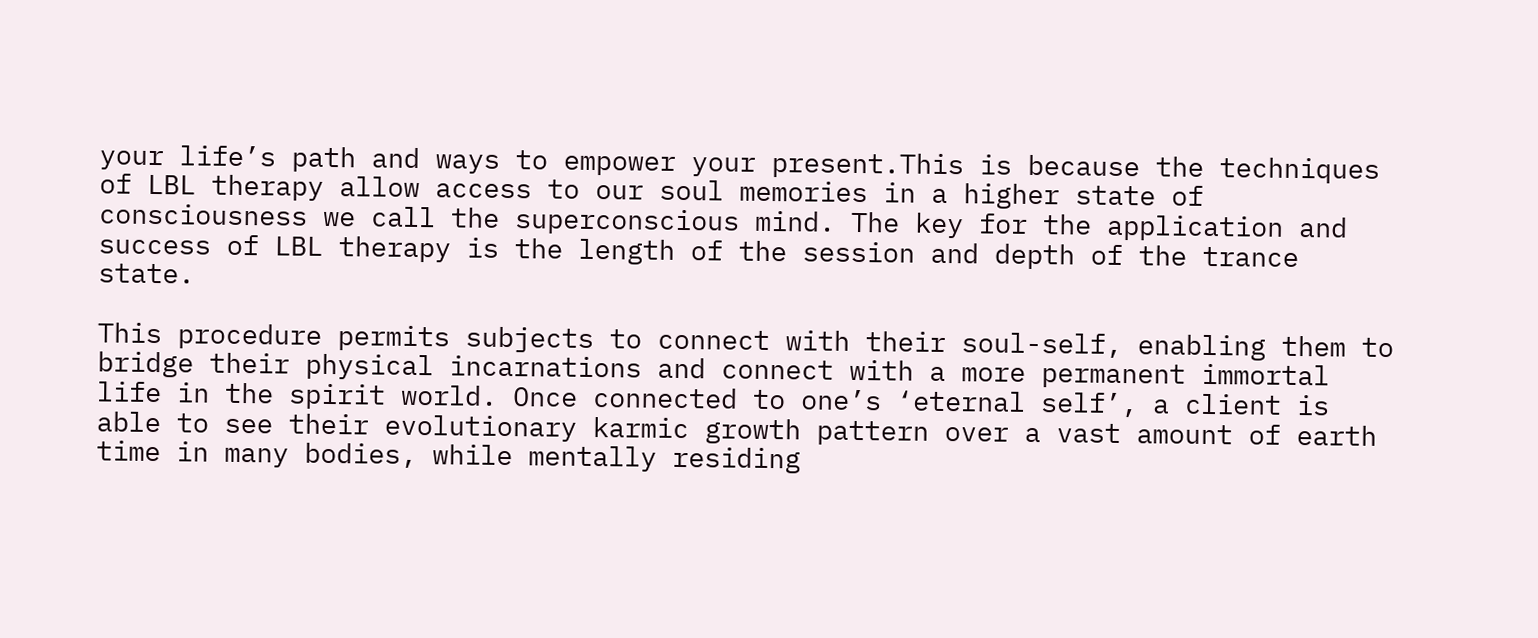your life’s path and ways to empower your present.This is because the techniques of LBL therapy allow access to our soul memories in a higher state of consciousness we call the superconscious mind. The key for the application and success of LBL therapy is the length of the session and depth of the trance state.

This procedure permits subjects to connect with their soul-self, enabling them to bridge their physical incarnations and connect with a more permanent immortal life in the spirit world. Once connected to one’s ‘eternal self’, a client is able to see their evolutionary karmic growth pattern over a vast amount of earth time in many bodies, while mentally residing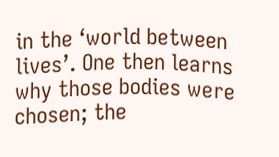in the ‘world between lives’. One then learns why those bodies were chosen; the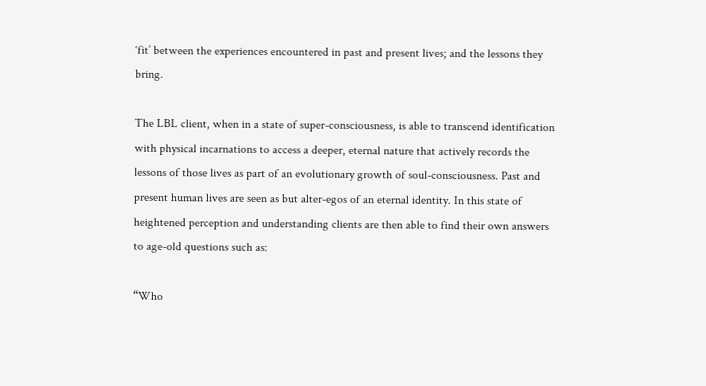‘fit’ between the experiences encountered in past and present lives; and the lessons they bring.

The LBL client, when in a state of super-consciousness, is able to transcend identification with physical incarnations to access a deeper, eternal nature that actively records the lessons of those lives as part of an evolutionary growth of soul-consciousness. Past and present human lives are seen as but alter-egos of an eternal identity. In this state of heightened perception and understanding clients are then able to find their own answers to age-old questions such as:

“Who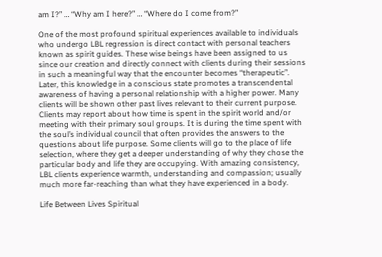am I?” … “Why am I here?” … “Where do I come from?”

One of the most profound spiritual experiences available to individuals who undergo LBL regression is direct contact with personal teachers known as spirit guides. These wise beings have been assigned to us since our creation and directly connect with clients during their sessions in such a meaningful way that the encounter becomes “therapeutic”. Later, this knowledge in a conscious state promotes a transcendental awareness of having a personal relationship with a higher power. Many clients will be shown other past lives relevant to their current purpose. Clients may report about how time is spent in the spirit world and/or meeting with their primary soul groups. It is during the time spent with the soul’s individual council that often provides the answers to the questions about life purpose. Some clients will go to the place of life selection, where they get a deeper understanding of why they chose the particular body and life they are occupying. With amazing consistency, LBL clients experience warmth, understanding and compassion; usually much more far-reaching than what they have experienced in a body.

Life Between Lives Spiritual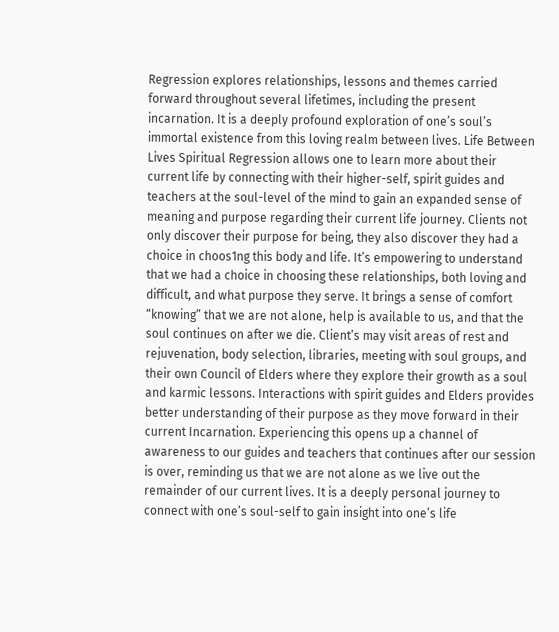Regression explores relationships, lessons and themes carried forward throughout several lifetimes, including the present incarnation. It is a deeply profound exploration of one’s soul’s immortal existence from this loving realm between lives. Life Between Lives Spiritual Regression allows one to learn more about their current life by connecting with their higher-self, spirit guides and teachers at the soul-level of the mind to gain an expanded sense of meaning and purpose regarding their current life journey. Clients not only discover their purpose for being, they also discover they had a choice in choos1ng this body and life. It’s empowering to understand that we had a choice in choosing these relationships, both loving and difficult, and what purpose they serve. It brings a sense of comfort “knowing” that we are not alone, help is available to us, and that the soul continues on after we die. Client’s may visit areas of rest and rejuvenation, body selection, libraries, meeting with soul groups, and their own Council of Elders where they explore their growth as a soul and karmic lessons. Interactions with spirit guides and Elders provides better understanding of their purpose as they move forward in their current Incarnation. Experiencing this opens up a channel of awareness to our guides and teachers that continues after our session is over, reminding us that we are not alone as we live out the remainder of our current lives. It is a deeply personal journey to connect with one’s soul-self to gain insight into one’s life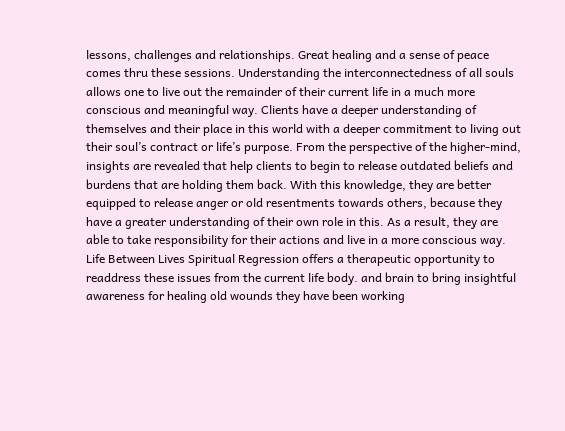lessons, challenges and relationships. Great healing and a sense of peace comes thru these sessions. Understanding the interconnectedness of all souls allows one to live out the remainder of their current life in a much more conscious and meaningful way. Clients have a deeper understanding of themselves and their place in this world with a deeper commitment to living out their soul’s contract or life’s purpose. From the perspective of the higher-mind, insights are revealed that help clients to begin to release outdated beliefs and burdens that are holding them back. With this knowledge, they are better equipped to release anger or old resentments towards others, because they have a greater understanding of their own role in this. As a result, they are able to take responsibility for their actions and live in a more conscious way. Life Between Lives Spiritual Regression offers a therapeutic opportunity to readdress these issues from the current life body. and brain to bring insightful awareness for healing old wounds they have been working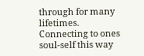through for many lifetimes. Connecting to ones soul-self this way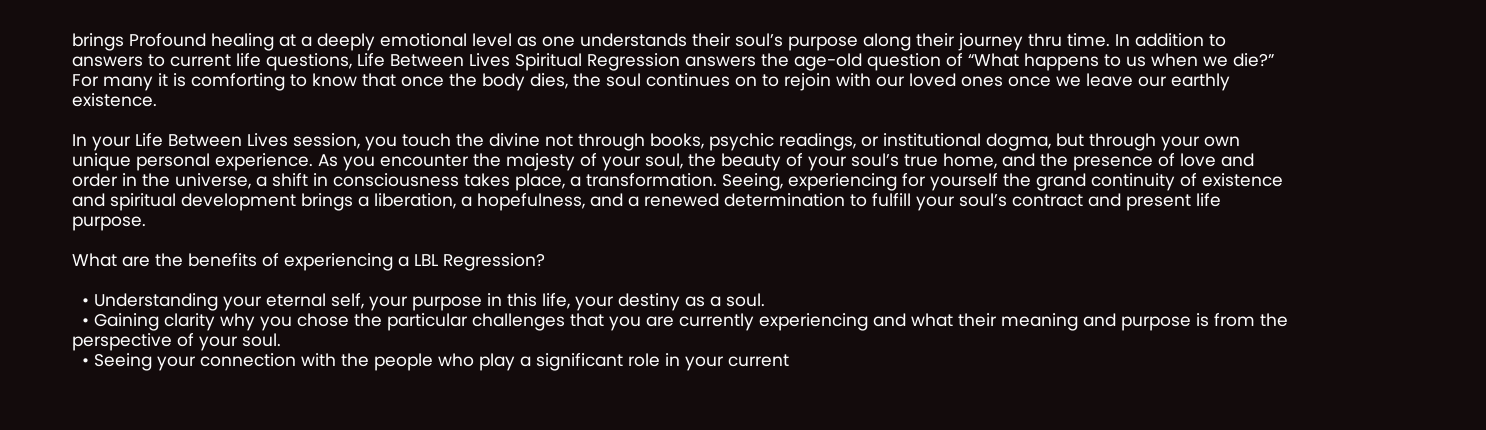brings Profound healing at a deeply emotional level as one understands their soul’s purpose along their journey thru time. In addition to answers to current life questions, Life Between Lives Spiritual Regression answers the age-old question of “What happens to us when we die?” For many it is comforting to know that once the body dies, the soul continues on to rejoin with our loved ones once we leave our earthly existence.

In your Life Between Lives session, you touch the divine not through books, psychic readings, or institutional dogma, but through your own unique personal experience. As you encounter the majesty of your soul, the beauty of your soul’s true home, and the presence of love and order in the universe, a shift in consciousness takes place, a transformation. Seeing, experiencing for yourself the grand continuity of existence and spiritual development brings a liberation, a hopefulness, and a renewed determination to fulfill your soul’s contract and present life purpose.

What are the benefits of experiencing a LBL Regression?

  • Understanding your eternal self, your purpose in this life, your destiny as a soul.
  • Gaining clarity why you chose the particular challenges that you are currently experiencing and what their meaning and purpose is from the perspective of your soul.
  • Seeing your connection with the people who play a significant role in your current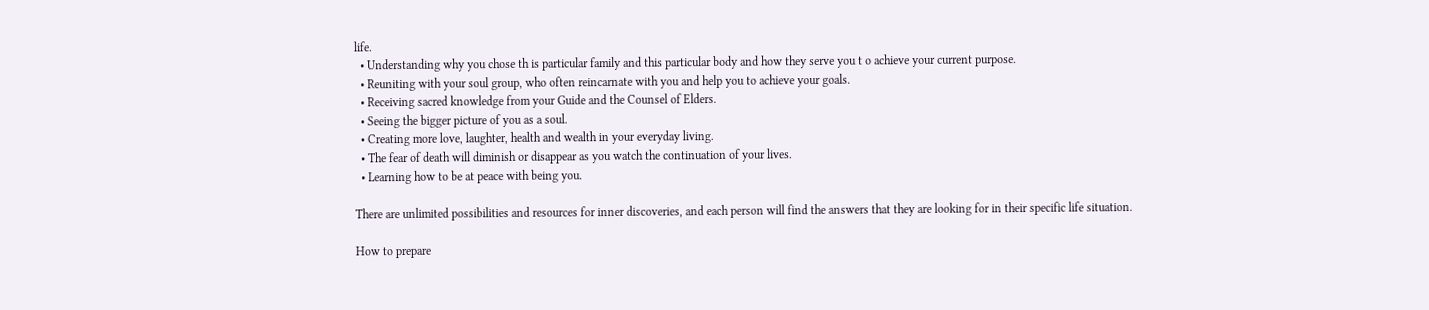life.
  • Understanding why you chose th is particular family and this particular body and how they serve you t o achieve your current purpose.
  • Reuniting with your soul group, who often reincarnate with you and help you to achieve your goals.
  • Receiving sacred knowledge from your Guide and the Counsel of Elders.
  • Seeing the bigger picture of you as a soul.
  • Creating more love, laughter, health and wealth in your everyday living.
  • The fear of death will diminish or disappear as you watch the continuation of your lives.
  • Learning how to be at peace with being you.

There are unlimited possibilities and resources for inner discoveries, and each person will find the answers that they are looking for in their specific life situation.

How to prepare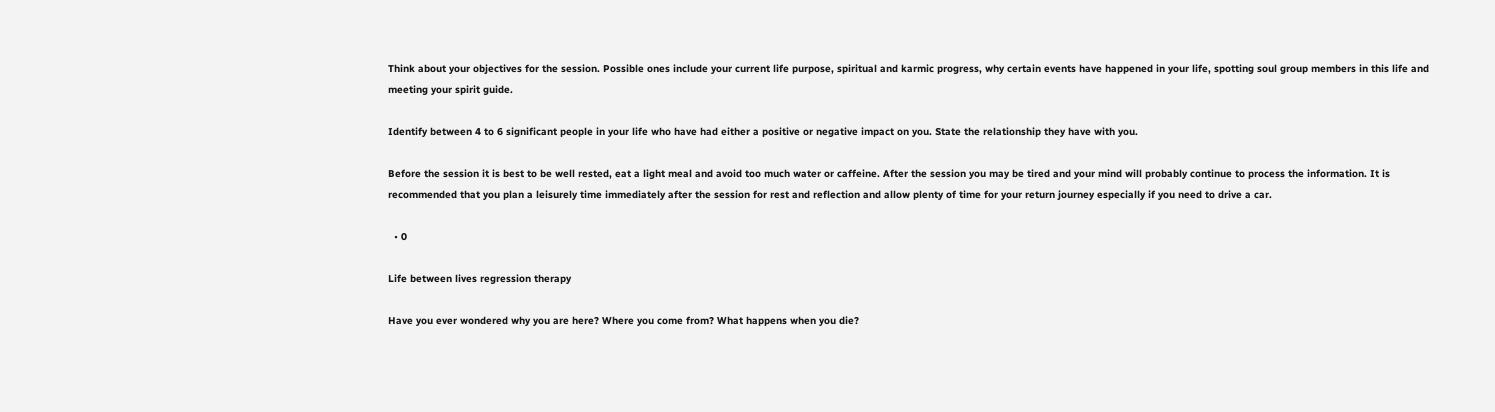Think about your objectives for the session. Possible ones include your current life purpose, spiritual and karmic progress, why certain events have happened in your life, spotting soul group members in this life and meeting your spirit guide.

Identify between 4 to 6 significant people in your life who have had either a positive or negative impact on you. State the relationship they have with you.

Before the session it is best to be well rested, eat a light meal and avoid too much water or caffeine. After the session you may be tired and your mind will probably continue to process the information. It is recommended that you plan a leisurely time immediately after the session for rest and reflection and allow plenty of time for your return journey especially if you need to drive a car.

  • 0

Life between lives regression therapy

Have you ever wondered why you are here? Where you come from? What happens when you die?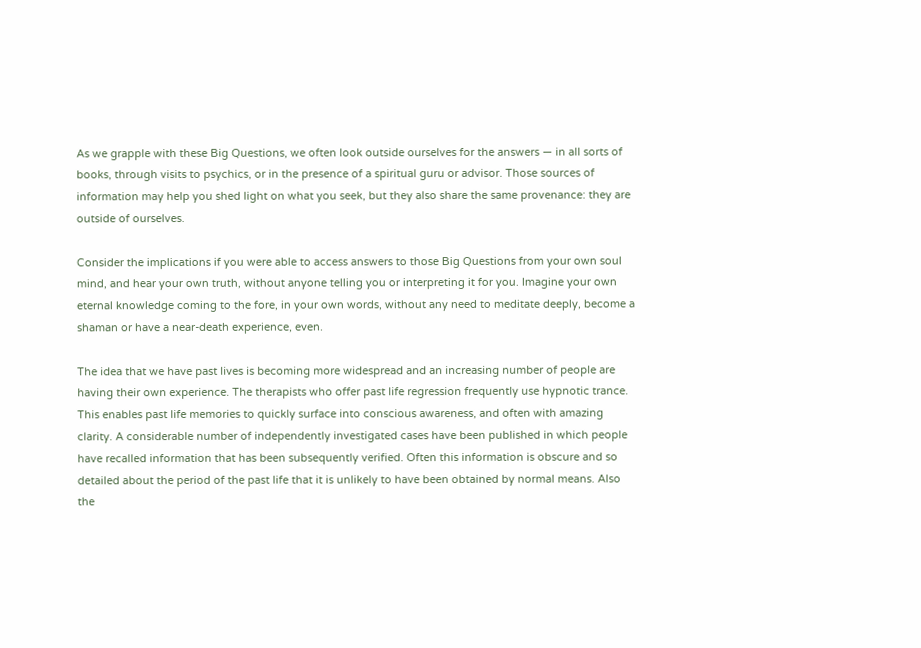As we grapple with these Big Questions, we often look outside ourselves for the answers — in all sorts of books, through visits to psychics, or in the presence of a spiritual guru or advisor. Those sources of information may help you shed light on what you seek, but they also share the same provenance: they are outside of ourselves.

Consider the implications if you were able to access answers to those Big Questions from your own soul mind, and hear your own truth, without anyone telling you or interpreting it for you. Imagine your own eternal knowledge coming to the fore, in your own words, without any need to meditate deeply, become a shaman or have a near-death experience, even.

The idea that we have past lives is becoming more widespread and an increasing number of people are having their own experience. The therapists who offer past life regression frequently use hypnotic trance. This enables past life memories to quickly surface into conscious awareness, and often with amazing clarity. A considerable number of independently investigated cases have been published in which people have recalled information that has been subsequently verified. Often this information is obscure and so detailed about the period of the past life that it is unlikely to have been obtained by normal means. Also the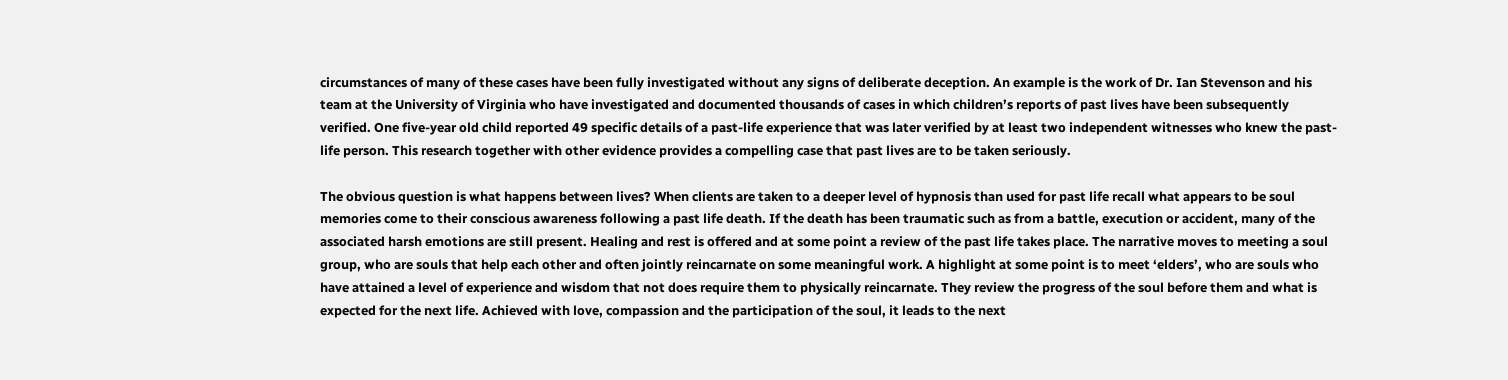circumstances of many of these cases have been fully investigated without any signs of deliberate deception. An example is the work of Dr. Ian Stevenson and his team at the University of Virginia who have investigated and documented thousands of cases in which children’s reports of past lives have been subsequently verified. One five-year old child reported 49 specific details of a past-life experience that was later verified by at least two independent witnesses who knew the past-life person. This research together with other evidence provides a compelling case that past lives are to be taken seriously.

The obvious question is what happens between lives? When clients are taken to a deeper level of hypnosis than used for past life recall what appears to be soul memories come to their conscious awareness following a past life death. If the death has been traumatic such as from a battle, execution or accident, many of the associated harsh emotions are still present. Healing and rest is offered and at some point a review of the past life takes place. The narrative moves to meeting a soul group, who are souls that help each other and often jointly reincarnate on some meaningful work. A highlight at some point is to meet ‘elders’, who are souls who have attained a level of experience and wisdom that not does require them to physically reincarnate. They review the progress of the soul before them and what is expected for the next life. Achieved with love, compassion and the participation of the soul, it leads to the next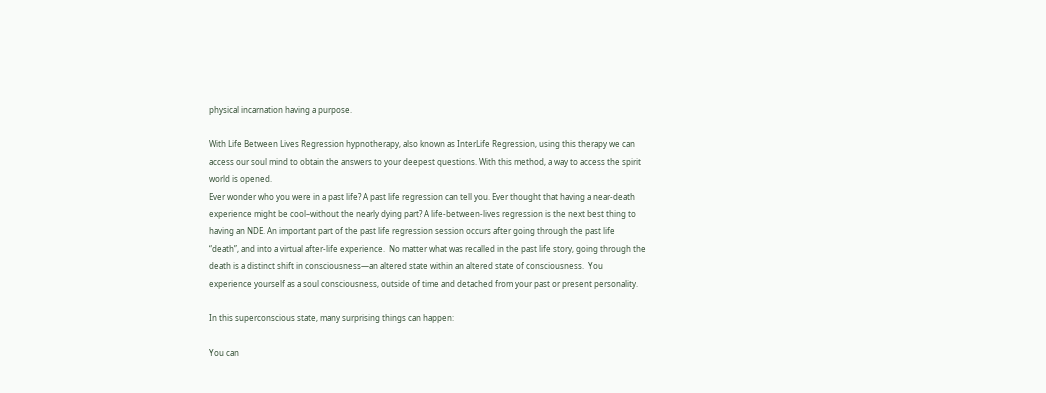physical incarnation having a purpose.

With Life Between Lives Regression hypnotherapy, also known as InterLife Regression, using this therapy we can access our soul mind to obtain the answers to your deepest questions. With this method, a way to access the spirit world is opened.
Ever wonder who you were in a past life? A past life regression can tell you. Ever thought that having a near-death experience might be cool–without the nearly dying part? A life-between-lives regression is the next best thing to having an NDE. An important part of the past life regression session occurs after going through the past life “death”, and into a virtual after-life experience.  No matter what was recalled in the past life story, going through the death is a distinct shift in consciousness—an altered state within an altered state of consciousness.  You experience yourself as a soul consciousness, outside of time and detached from your past or present personality.

In this superconscious state, many surprising things can happen:

You can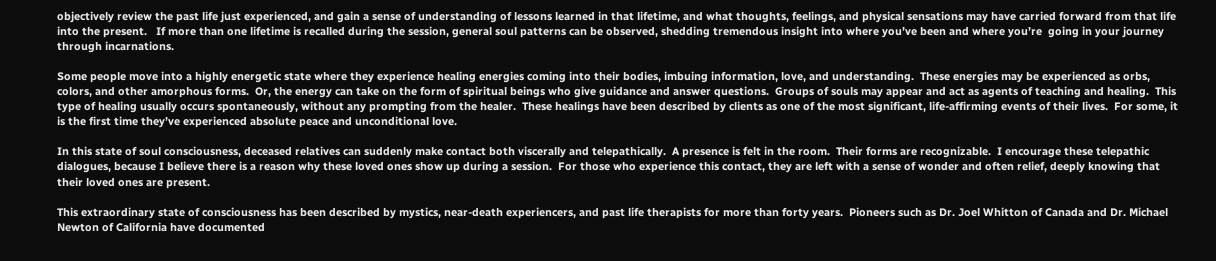objectively review the past life just experienced, and gain a sense of understanding of lessons learned in that lifetime, and what thoughts, feelings, and physical sensations may have carried forward from that life into the present.   If more than one lifetime is recalled during the session, general soul patterns can be observed, shedding tremendous insight into where you’ve been and where you’re  going in your journey through incarnations.

Some people move into a highly energetic state where they experience healing energies coming into their bodies, imbuing information, love, and understanding.  These energies may be experienced as orbs, colors, and other amorphous forms.  Or, the energy can take on the form of spiritual beings who give guidance and answer questions.  Groups of souls may appear and act as agents of teaching and healing.  This type of healing usually occurs spontaneously, without any prompting from the healer.  These healings have been described by clients as one of the most significant, life-affirming events of their lives.  For some, it is the first time they’ve experienced absolute peace and unconditional love.

In this state of soul consciousness, deceased relatives can suddenly make contact both viscerally and telepathically.  A presence is felt in the room.  Their forms are recognizable.  I encourage these telepathic dialogues, because I believe there is a reason why these loved ones show up during a session.  For those who experience this contact, they are left with a sense of wonder and often relief, deeply knowing that their loved ones are present.

This extraordinary state of consciousness has been described by mystics, near-death experiencers, and past life therapists for more than forty years.  Pioneers such as Dr. Joel Whitton of Canada and Dr. Michael Newton of California have documented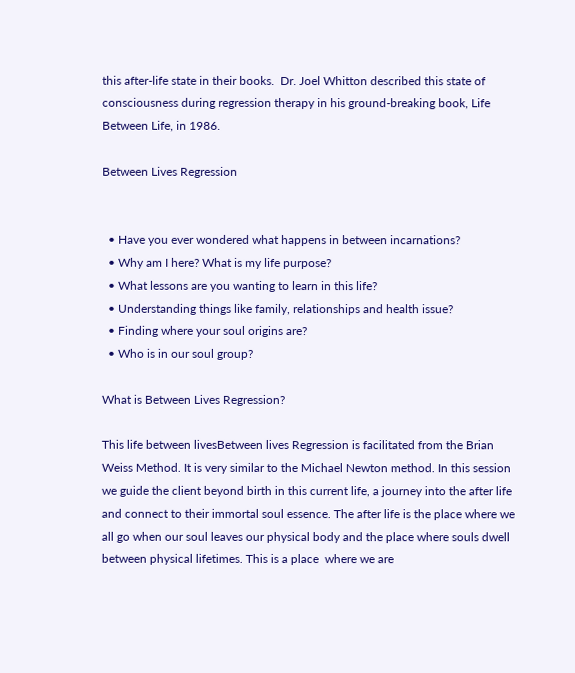this after-life state in their books.  Dr. Joel Whitton described this state of consciousness during regression therapy in his ground-breaking book, Life Between Life, in 1986.

Between Lives Regression


  • Have you ever wondered what happens in between incarnations?
  • Why am I here? What is my life purpose?
  • What lessons are you wanting to learn in this life?
  • Understanding things like family, relationships and health issue?
  • Finding where your soul origins are?
  • Who is in our soul group?

What is Between Lives Regression?

This life between livesBetween lives Regression is facilitated from the Brian Weiss Method. It is very similar to the Michael Newton method. In this session we guide the client beyond birth in this current life, a journey into the after life and connect to their immortal soul essence. The after life is the place where we all go when our soul leaves our physical body and the place where souls dwell between physical lifetimes. This is a place  where we are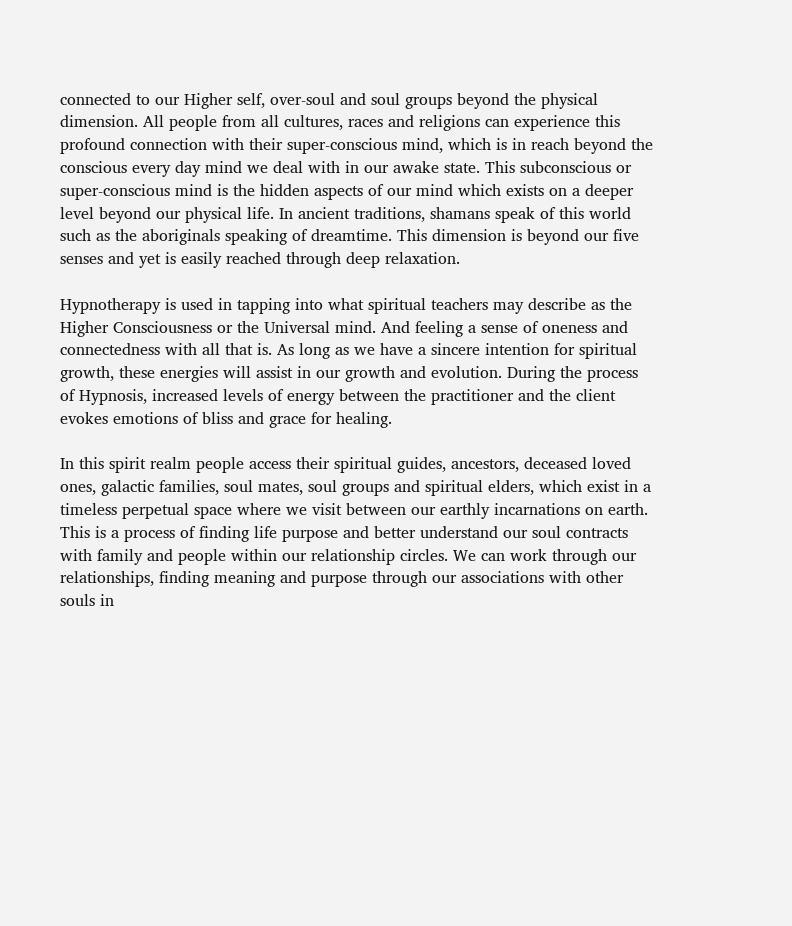connected to our Higher self, over-soul and soul groups beyond the physical dimension. All people from all cultures, races and religions can experience this profound connection with their super-conscious mind, which is in reach beyond the conscious every day mind we deal with in our awake state. This subconscious or super-conscious mind is the hidden aspects of our mind which exists on a deeper level beyond our physical life. In ancient traditions, shamans speak of this world such as the aboriginals speaking of dreamtime. This dimension is beyond our five senses and yet is easily reached through deep relaxation.

Hypnotherapy is used in tapping into what spiritual teachers may describe as the Higher Consciousness or the Universal mind. And feeling a sense of oneness and connectedness with all that is. As long as we have a sincere intention for spiritual growth, these energies will assist in our growth and evolution. During the process of Hypnosis, increased levels of energy between the practitioner and the client evokes emotions of bliss and grace for healing.

In this spirit realm people access their spiritual guides, ancestors, deceased loved ones, galactic families, soul mates, soul groups and spiritual elders, which exist in a timeless perpetual space where we visit between our earthly incarnations on earth. This is a process of finding life purpose and better understand our soul contracts with family and people within our relationship circles. We can work through our relationships, finding meaning and purpose through our associations with other souls in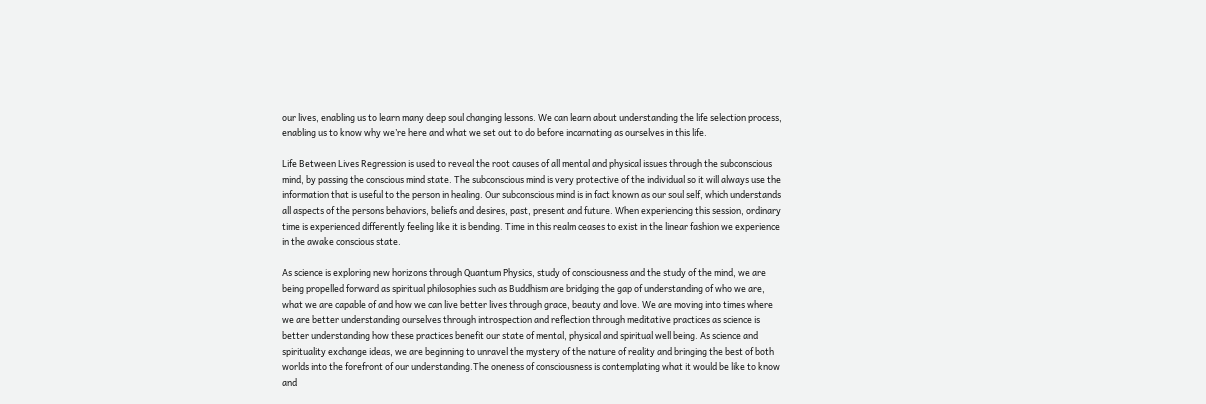our lives, enabling us to learn many deep soul changing lessons. We can learn about understanding the life selection process, enabling us to know why we’re here and what we set out to do before incarnating as ourselves in this life.

Life Between Lives Regression is used to reveal the root causes of all mental and physical issues through the subconscious mind, by passing the conscious mind state. The subconscious mind is very protective of the individual so it will always use the information that is useful to the person in healing. Our subconscious mind is in fact known as our soul self, which understands all aspects of the persons behaviors, beliefs and desires, past, present and future. When experiencing this session, ordinary time is experienced differently feeling like it is bending. Time in this realm ceases to exist in the linear fashion we experience in the awake conscious state.

As science is exploring new horizons through Quantum Physics, study of consciousness and the study of the mind, we are being propelled forward as spiritual philosophies such as Buddhism are bridging the gap of understanding of who we are, what we are capable of and how we can live better lives through grace, beauty and love. We are moving into times where we are better understanding ourselves through introspection and reflection through meditative practices as science is better understanding how these practices benefit our state of mental, physical and spiritual well being. As science and spirituality exchange ideas, we are beginning to unravel the mystery of the nature of reality and bringing the best of both worlds into the forefront of our understanding.The oneness of consciousness is contemplating what it would be like to know and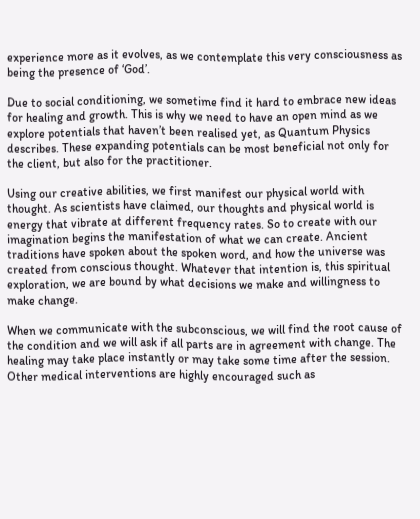experience more as it evolves, as we contemplate this very consciousness as being the presence of ‘God’.

Due to social conditioning, we sometime find it hard to embrace new ideas for healing and growth. This is why we need to have an open mind as we explore potentials that haven’t been realised yet, as Quantum Physics describes. These expanding potentials can be most beneficial not only for the client, but also for the practitioner.

Using our creative abilities, we first manifest our physical world with thought. As scientists have claimed, our thoughts and physical world is energy that vibrate at different frequency rates. So to create with our imagination begins the manifestation of what we can create. Ancient traditions have spoken about the spoken word, and how the universe was created from conscious thought. Whatever that intention is, this spiritual exploration, we are bound by what decisions we make and willingness to make change.

When we communicate with the subconscious, we will find the root cause of the condition and we will ask if all parts are in agreement with change. The healing may take place instantly or may take some time after the session. Other medical interventions are highly encouraged such as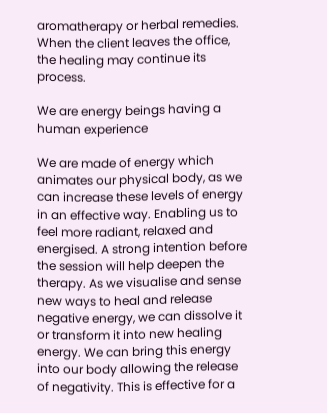aromatherapy or herbal remedies. When the client leaves the office, the healing may continue its process.

We are energy beings having a human experience

We are made of energy which animates our physical body, as we can increase these levels of energy in an effective way. Enabling us to feel more radiant, relaxed and energised. A strong intention before the session will help deepen the therapy. As we visualise and sense new ways to heal and release negative energy, we can dissolve it or transform it into new healing energy. We can bring this energy into our body allowing the release of negativity. This is effective for a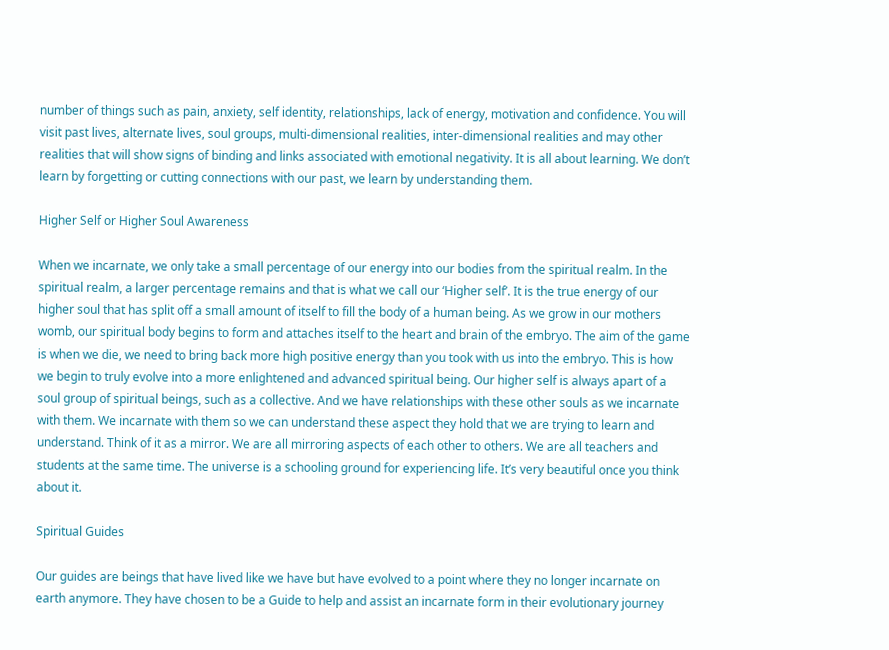number of things such as pain, anxiety, self identity, relationships, lack of energy, motivation and confidence. You will visit past lives, alternate lives, soul groups, multi-dimensional realities, inter-dimensional realities and may other realities that will show signs of binding and links associated with emotional negativity. It is all about learning. We don’t learn by forgetting or cutting connections with our past, we learn by understanding them.

Higher Self or Higher Soul Awareness

When we incarnate, we only take a small percentage of our energy into our bodies from the spiritual realm. In the spiritual realm, a larger percentage remains and that is what we call our ‘Higher self’. It is the true energy of our higher soul that has split off a small amount of itself to fill the body of a human being. As we grow in our mothers womb, our spiritual body begins to form and attaches itself to the heart and brain of the embryo. The aim of the game is when we die, we need to bring back more high positive energy than you took with us into the embryo. This is how we begin to truly evolve into a more enlightened and advanced spiritual being. Our higher self is always apart of a soul group of spiritual beings, such as a collective. And we have relationships with these other souls as we incarnate with them. We incarnate with them so we can understand these aspect they hold that we are trying to learn and understand. Think of it as a mirror. We are all mirroring aspects of each other to others. We are all teachers and students at the same time. The universe is a schooling ground for experiencing life. It’s very beautiful once you think about it.

Spiritual Guides

Our guides are beings that have lived like we have but have evolved to a point where they no longer incarnate on earth anymore. They have chosen to be a Guide to help and assist an incarnate form in their evolutionary journey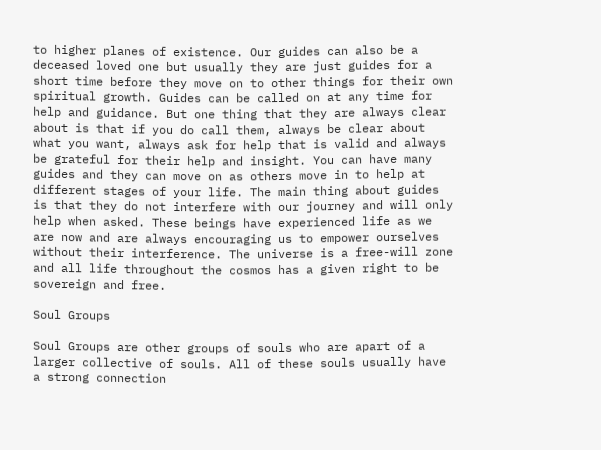to higher planes of existence. Our guides can also be a deceased loved one but usually they are just guides for a short time before they move on to other things for their own spiritual growth. Guides can be called on at any time for help and guidance. But one thing that they are always clear about is that if you do call them, always be clear about what you want, always ask for help that is valid and always be grateful for their help and insight. You can have many guides and they can move on as others move in to help at different stages of your life. The main thing about guides is that they do not interfere with our journey and will only help when asked. These beings have experienced life as we are now and are always encouraging us to empower ourselves without their interference. The universe is a free-will zone and all life throughout the cosmos has a given right to be sovereign and free.

Soul Groups

Soul Groups are other groups of souls who are apart of a larger collective of souls. All of these souls usually have a strong connection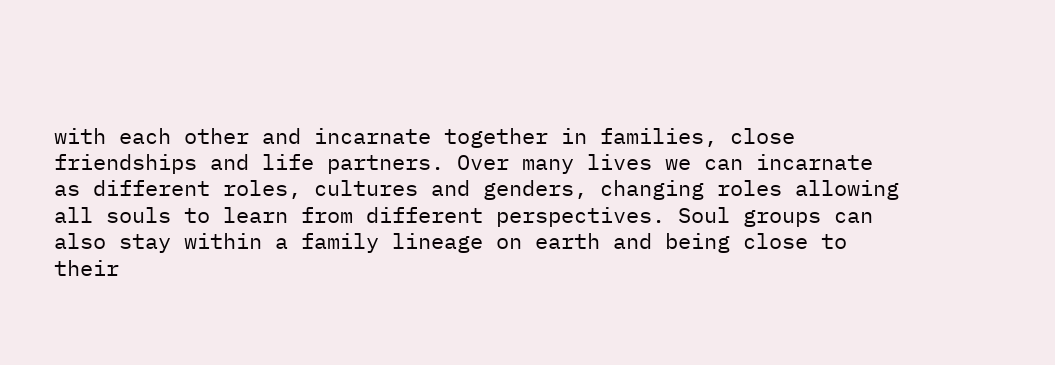with each other and incarnate together in families, close friendships and life partners. Over many lives we can incarnate as different roles, cultures and genders, changing roles allowing all souls to learn from different perspectives. Soul groups can also stay within a family lineage on earth and being close to their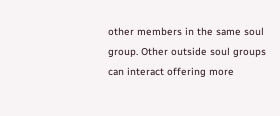other members in the same soul group. Other outside soul groups can interact offering more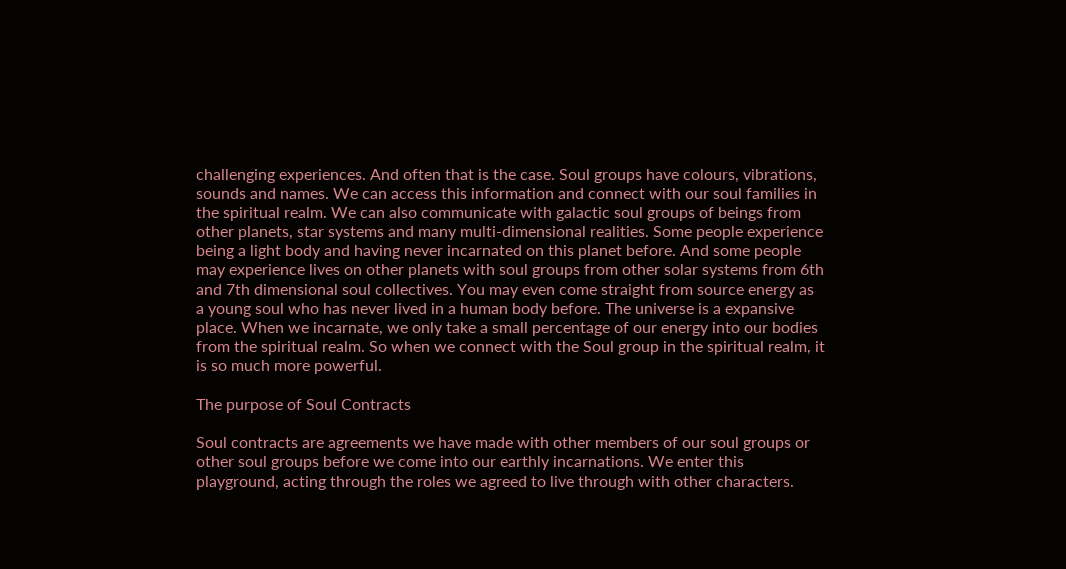challenging experiences. And often that is the case. Soul groups have colours, vibrations, sounds and names. We can access this information and connect with our soul families in the spiritual realm. We can also communicate with galactic soul groups of beings from other planets, star systems and many multi-dimensional realities. Some people experience being a light body and having never incarnated on this planet before. And some people may experience lives on other planets with soul groups from other solar systems from 6th and 7th dimensional soul collectives. You may even come straight from source energy as a young soul who has never lived in a human body before. The universe is a expansive place. When we incarnate, we only take a small percentage of our energy into our bodies from the spiritual realm. So when we connect with the Soul group in the spiritual realm, it is so much more powerful.

The purpose of Soul Contracts

Soul contracts are agreements we have made with other members of our soul groups or other soul groups before we come into our earthly incarnations. We enter this playground, acting through the roles we agreed to live through with other characters.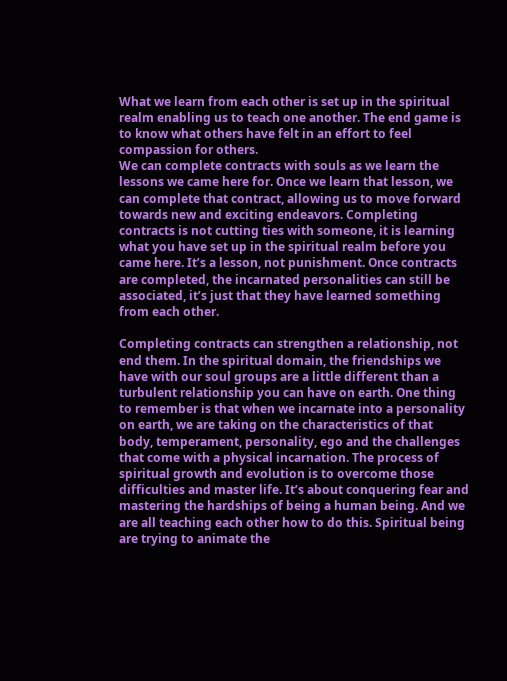What we learn from each other is set up in the spiritual realm enabling us to teach one another. The end game is to know what others have felt in an effort to feel compassion for others.
We can complete contracts with souls as we learn the lessons we came here for. Once we learn that lesson, we can complete that contract, allowing us to move forward towards new and exciting endeavors. Completing contracts is not cutting ties with someone, it is learning what you have set up in the spiritual realm before you came here. It’s a lesson, not punishment. Once contracts are completed, the incarnated personalities can still be associated, it’s just that they have learned something from each other.

Completing contracts can strengthen a relationship, not end them. In the spiritual domain, the friendships we have with our soul groups are a little different than a turbulent relationship you can have on earth. One thing to remember is that when we incarnate into a personality on earth, we are taking on the characteristics of that body, temperament, personality, ego and the challenges that come with a physical incarnation. The process of spiritual growth and evolution is to overcome those difficulties and master life. It’s about conquering fear and mastering the hardships of being a human being. And we are all teaching each other how to do this. Spiritual being are trying to animate the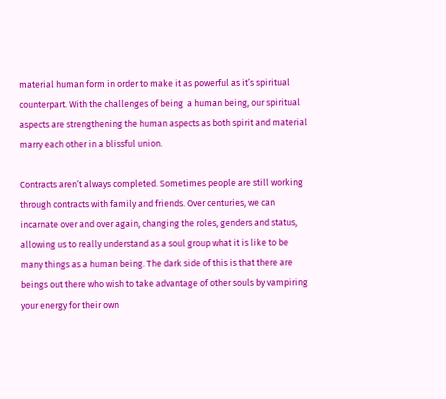material human form in order to make it as powerful as it’s spiritual counterpart. With the challenges of being  a human being, our spiritual aspects are strengthening the human aspects as both spirit and material marry each other in a blissful union.

Contracts aren’t always completed. Sometimes people are still working through contracts with family and friends. Over centuries, we can incarnate over and over again, changing the roles, genders and status, allowing us to really understand as a soul group what it is like to be many things as a human being. The dark side of this is that there are beings out there who wish to take advantage of other souls by vampiring your energy for their own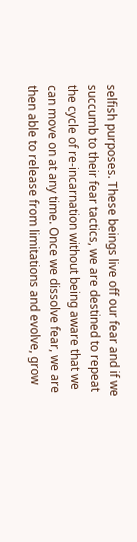selfish purposes. These beings live off our fear and if we succumb to their fear tactics, we are destined to repeat the cycle of re-incarnation without being aware that we can move on at any time. Once we dissolve fear, we are then able to release from limitations and evolve, grow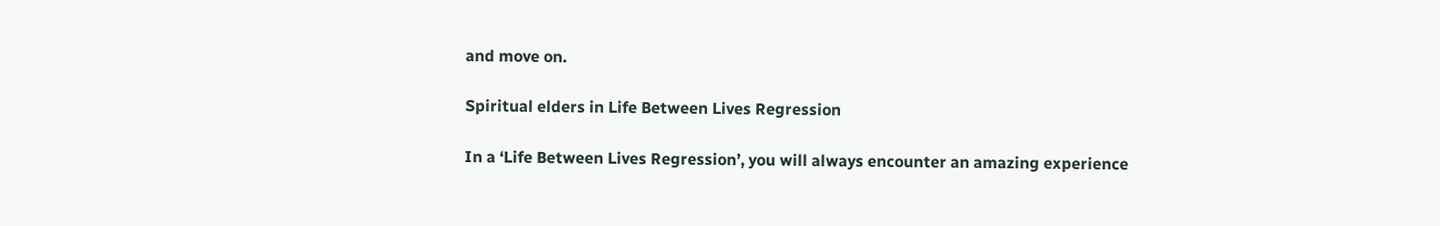and move on.

Spiritual elders in Life Between Lives Regression

In a ‘Life Between Lives Regression’, you will always encounter an amazing experience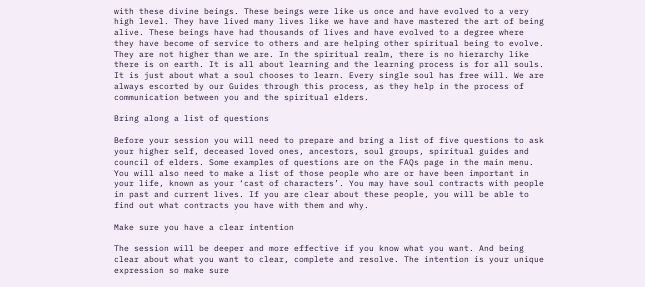with these divine beings. These beings were like us once and have evolved to a very high level. They have lived many lives like we have and have mastered the art of being alive. These beings have had thousands of lives and have evolved to a degree where they have become of service to others and are helping other spiritual being to evolve. They are not higher than we are. In the spiritual realm, there is no hierarchy like there is on earth. It is all about learning and the learning process is for all souls. It is just about what a soul chooses to learn. Every single soul has free will. We are always escorted by our Guides through this process, as they help in the process of communication between you and the spiritual elders.

Bring along a list of questions

Before your session you will need to prepare and bring a list of five questions to ask your higher self, deceased loved ones, ancestors, soul groups, spiritual guides and council of elders. Some examples of questions are on the FAQs page in the main menu. You will also need to make a list of those people who are or have been important in your life, known as your ‘cast of characters’. You may have soul contracts with people in past and current lives. If you are clear about these people, you will be able to find out what contracts you have with them and why.

Make sure you have a clear intention

The session will be deeper and more effective if you know what you want. And being clear about what you want to clear, complete and resolve. The intention is your unique expression so make sure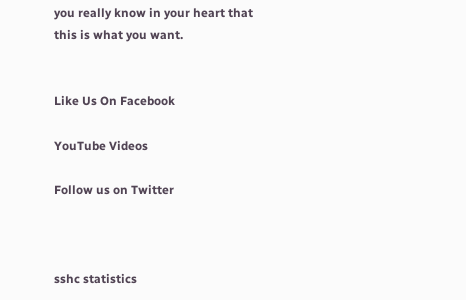you really know in your heart that this is what you want.


Like Us On Facebook

YouTube Videos

Follow us on Twitter



sshc statistics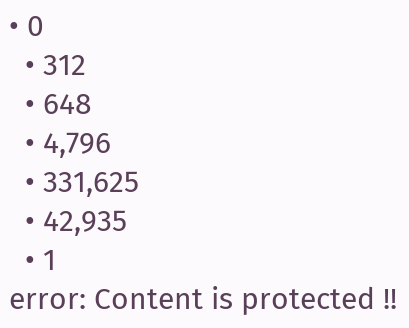• 0
  • 312
  • 648
  • 4,796
  • 331,625
  • 42,935
  • 1
error: Content is protected !!